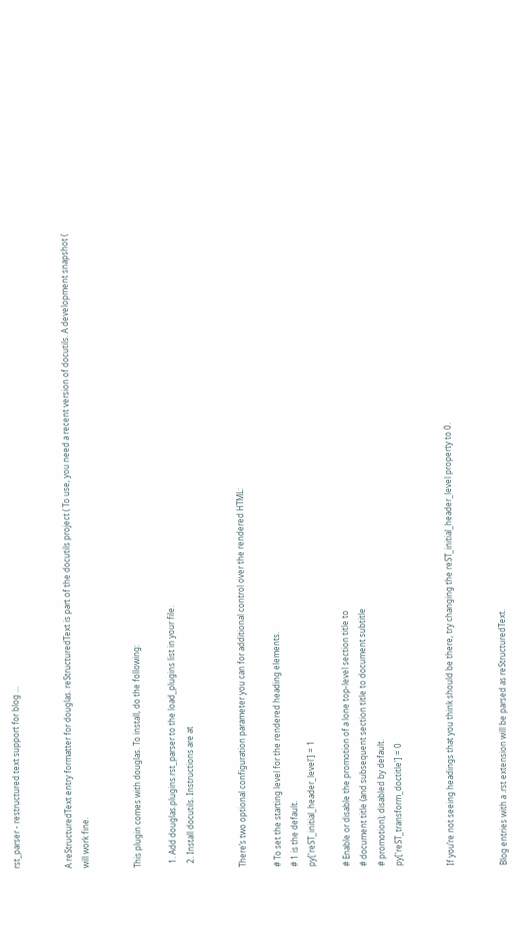rst_parser - restructured text support for blog ...


A reStructuredText entry formatter for douglas. reStructuredText is part of the docutils project ( To use, you need a recent version of docutils. A development snapshot ( will work fine.


This plugin comes with douglas. To install, do the following:

  1. Add douglas.plugins.rst_parser to the load_plugins list in your file.
  2. Install docutils. Instructions are at


There’s two optional configuration parameter you can for additional control over the rendered HTML:

# To set the starting level for the rendered heading elements.
# 1 is the default.
py['reST_initial_header_level'] = 1

# Enable or disable the promotion of a lone top-level section title to
# document title (and subsequent section title to document subtitle
# promotion); disabled by default.
py['reST_transform_doctitle'] = 0


If you’re not seeing headings that you think should be there, try changing the reST_initial_header_level property to 0.


Blog entries with a .rst extension will be parsed as reStructuredText.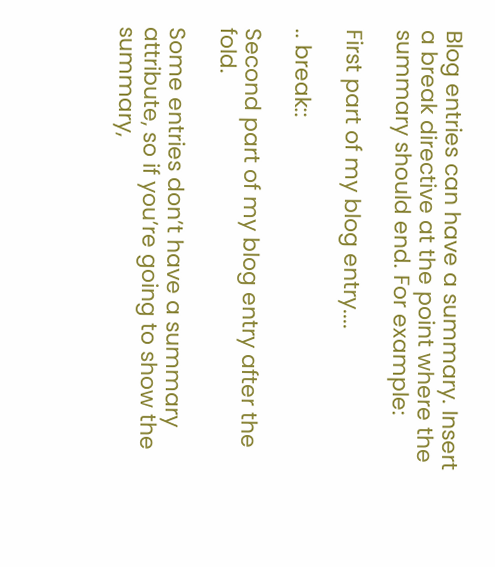Blog entries can have a summary. Insert a break directive at the point where the summary should end. For example:

First part of my blog entry....

.. break::

Second part of my blog entry after the fold.

Some entries don’t have a summary attribute, so if you’re going to show the summary,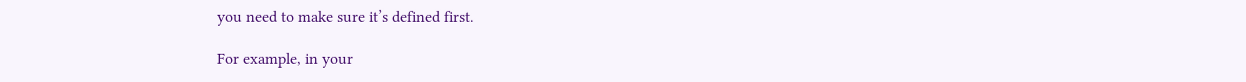you need to make sure it’s defined first.

For example, in your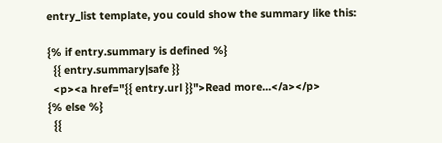entry_list template, you could show the summary like this:

{% if entry.summary is defined %}
  {{ entry.summary|safe }}
  <p><a href="{{ entry.url }}">Read more...</a></p>
{% else %}
  {{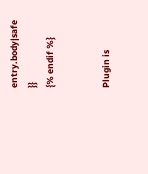entry.body|safe }}
{% endif %}


Plugin is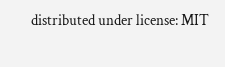distributed under license: MIT